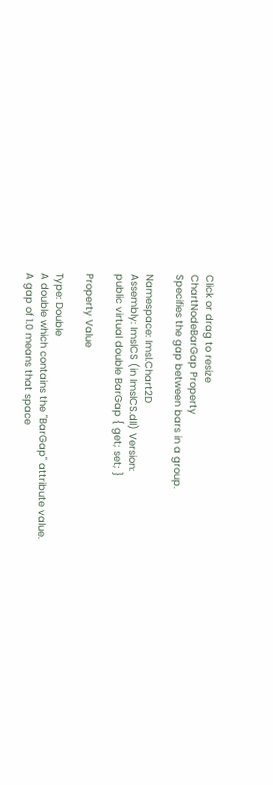Click or drag to resize
ChartNodeBarGap Property
Specifies the gap between bars in a group.

Namespace: Imsl.Chart2D
Assembly: ImslCS (in ImslCS.dll) Version:
public virtual double BarGap { get; set; }

Property Value

Type: Double
A double which contains the "BarGap" attribute value.
A gap of 1.0 means that space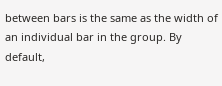between bars is the same as the width of an individual bar in the group. By default,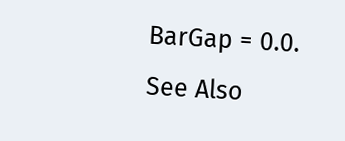BarGap = 0.0.
See Also